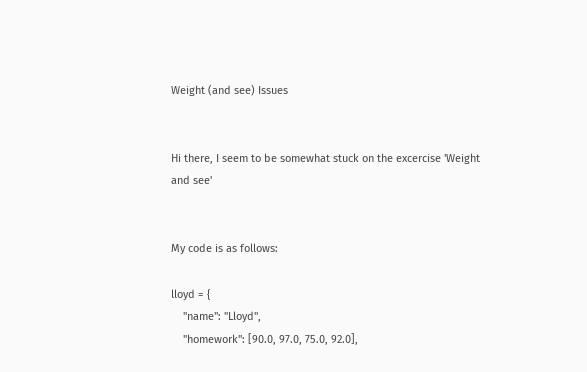Weight (and see) Issues


Hi there, I seem to be somewhat stuck on the excercise 'Weight and see'


My code is as follows:

lloyd = {
    "name": "Lloyd",
    "homework": [90.0, 97.0, 75.0, 92.0],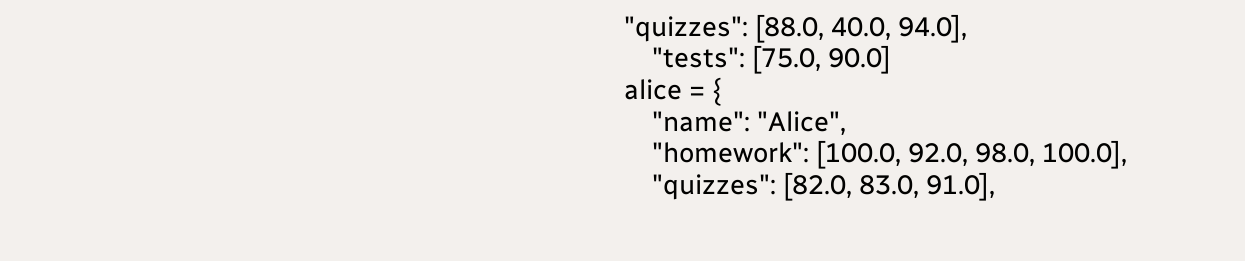"quizzes": [88.0, 40.0, 94.0],
    "tests": [75.0, 90.0]
alice = {
    "name": "Alice",
    "homework": [100.0, 92.0, 98.0, 100.0],
    "quizzes": [82.0, 83.0, 91.0],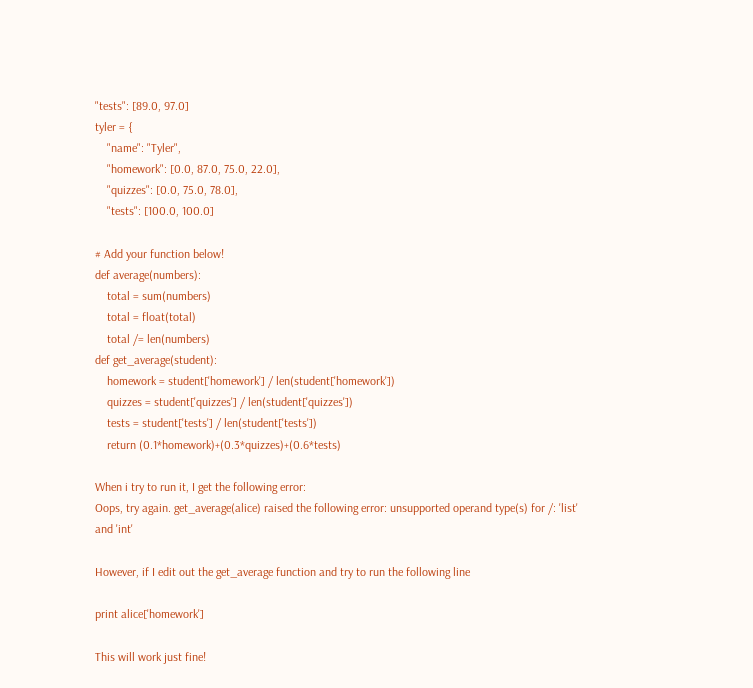"tests": [89.0, 97.0]
tyler = {
    "name": "Tyler",
    "homework": [0.0, 87.0, 75.0, 22.0],
    "quizzes": [0.0, 75.0, 78.0],
    "tests": [100.0, 100.0]

# Add your function below!
def average(numbers):
    total = sum(numbers)
    total = float(total)
    total /= len(numbers)
def get_average(student):
    homework = student['homework'] / len(student['homework'])
    quizzes = student['quizzes'] / len(student['quizzes'])
    tests = student['tests'] / len(student['tests'])
    return (0.1*homework)+(0.3*quizzes)+(0.6*tests)

When i try to run it, I get the following error:
Oops, try again. get_average(alice) raised the following error: unsupported operand type(s) for /: 'list' and 'int'

However, if I edit out the get_average function and try to run the following line

print alice['homework']

This will work just fine!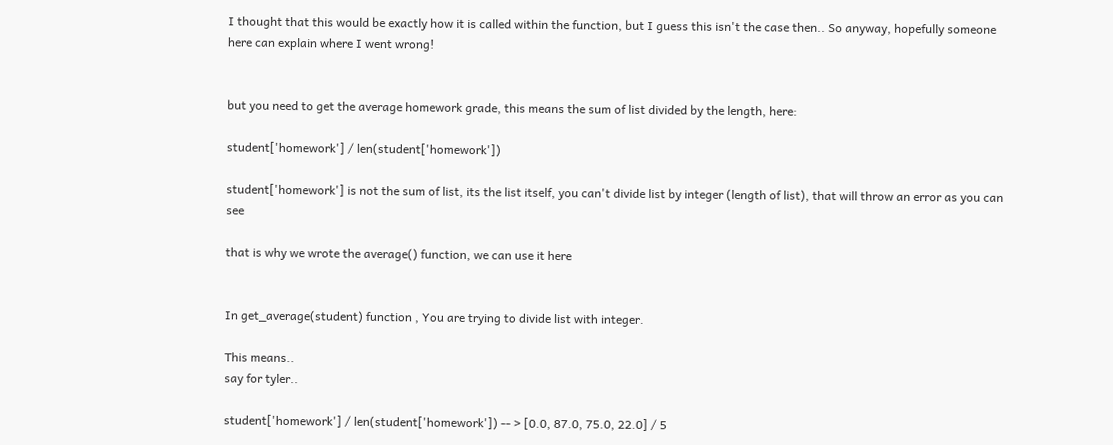I thought that this would be exactly how it is called within the function, but I guess this isn't the case then.. So anyway, hopefully someone here can explain where I went wrong!


but you need to get the average homework grade, this means the sum of list divided by the length, here:

student['homework'] / len(student['homework'])

student['homework'] is not the sum of list, its the list itself, you can't divide list by integer (length of list), that will throw an error as you can see

that is why we wrote the average() function, we can use it here


In get_average(student) function , You are trying to divide list with integer.

This means..
say for tyler..

student['homework'] / len(student['homework']) -- > [0.0, 87.0, 75.0, 22.0] / 5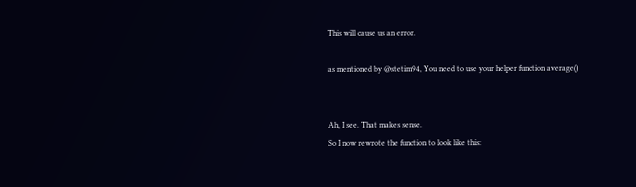This will cause us an error.

as mentioned by @stetim94, You need to use your helper function average()


Ah, I see. That makes sense.
So I now rewrote the function to look like this: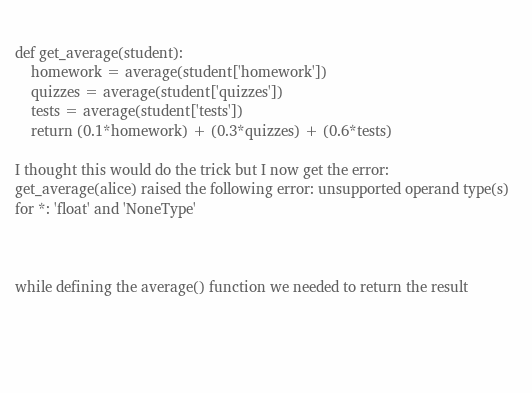def get_average(student):
    homework = average(student['homework'])
    quizzes = average(student['quizzes'])
    tests = average(student['tests'])
    return (0.1*homework) + (0.3*quizzes) + (0.6*tests)

I thought this would do the trick but I now get the error:
get_average(alice) raised the following error: unsupported operand type(s) for *: 'float' and 'NoneType'



while defining the average() function we needed to return the result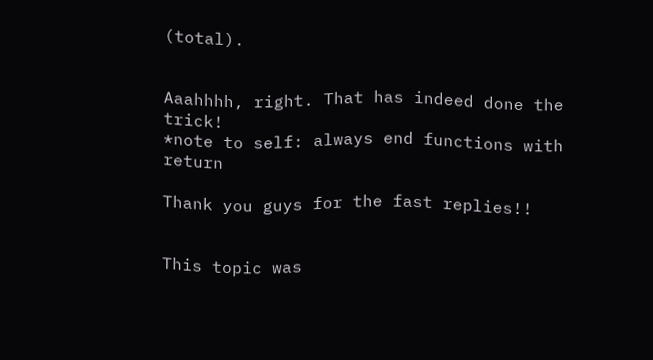(total).


Aaahhhh, right. That has indeed done the trick!
*note to self: always end functions with return

Thank you guys for the fast replies!!


This topic was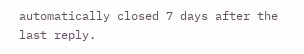automatically closed 7 days after the last reply.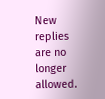New replies are no longer allowed.